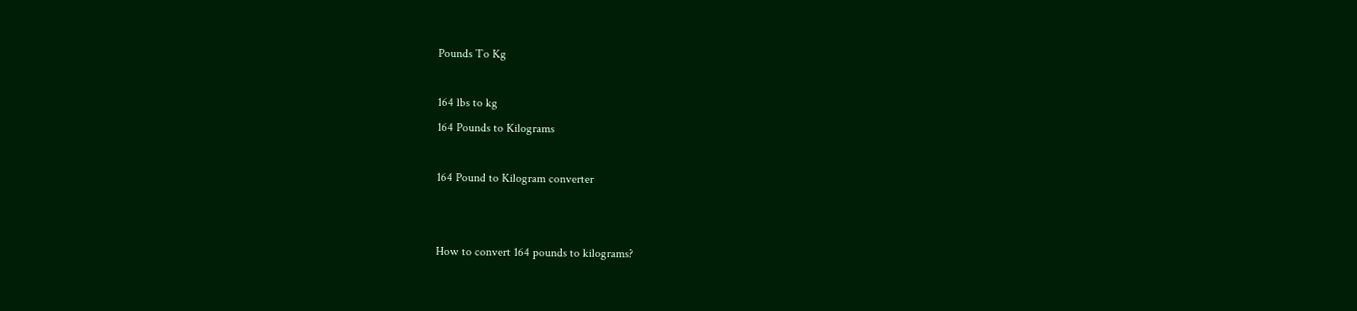Pounds To Kg

164 lbs to kg
164 Pounds to Kilograms

164 Pound to Kilogram converter


How to convert 164 pounds to kilograms?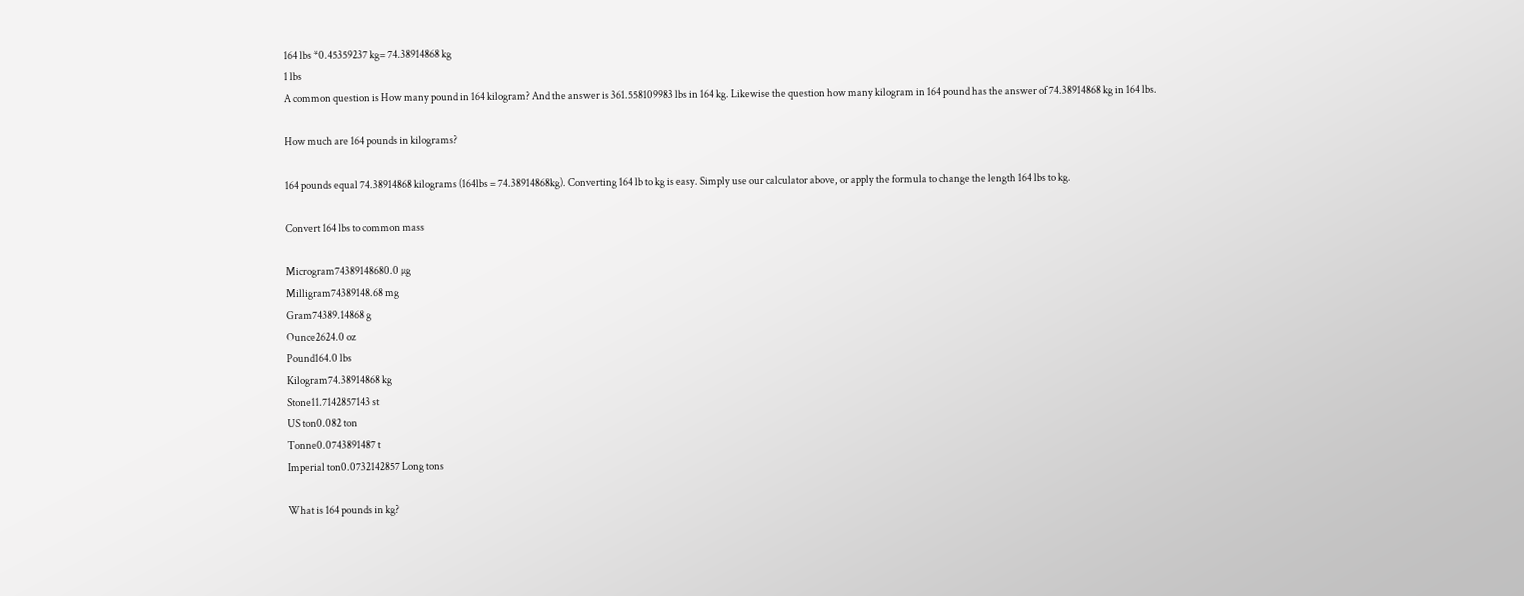164 lbs *0.45359237 kg= 74.38914868 kg
1 lbs
A common question is How many pound in 164 kilogram? And the answer is 361.558109983 lbs in 164 kg. Likewise the question how many kilogram in 164 pound has the answer of 74.38914868 kg in 164 lbs.

How much are 164 pounds in kilograms?

164 pounds equal 74.38914868 kilograms (164lbs = 74.38914868kg). Converting 164 lb to kg is easy. Simply use our calculator above, or apply the formula to change the length 164 lbs to kg.

Convert 164 lbs to common mass

Microgram74389148680.0 µg
Milligram74389148.68 mg
Gram74389.14868 g
Ounce2624.0 oz
Pound164.0 lbs
Kilogram74.38914868 kg
Stone11.7142857143 st
US ton0.082 ton
Tonne0.0743891487 t
Imperial ton0.0732142857 Long tons

What is 164 pounds in kg?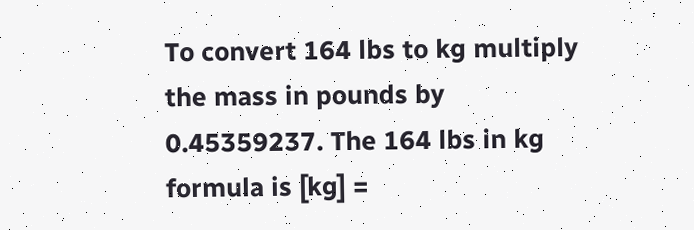To convert 164 lbs to kg multiply the mass in pounds by 0.45359237. The 164 lbs in kg formula is [kg] =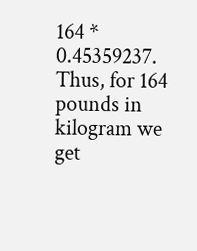164 * 0.45359237. Thus, for 164 pounds in kilogram we get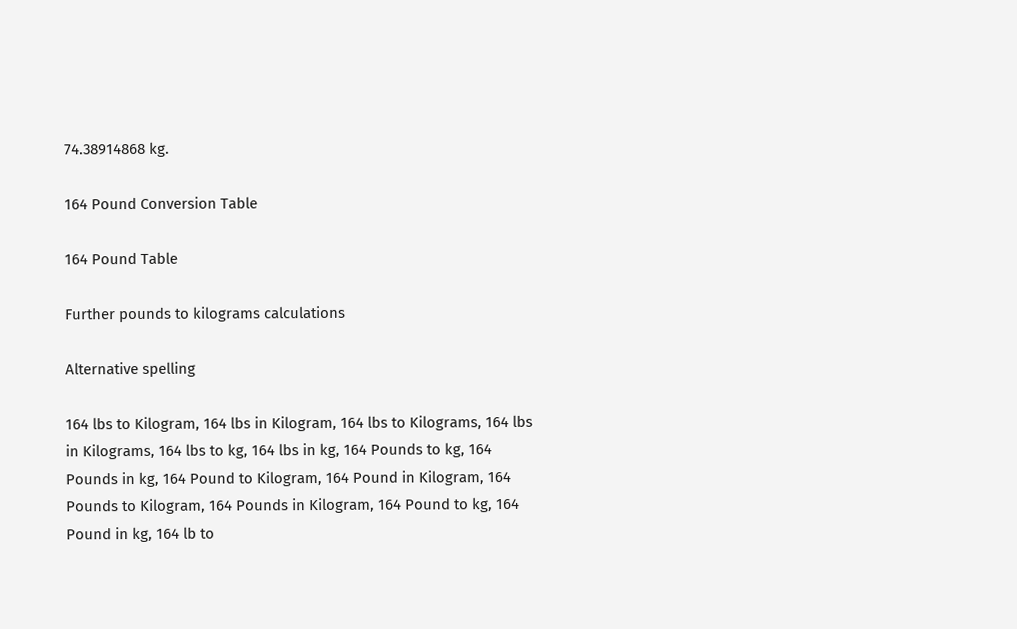74.38914868 kg.

164 Pound Conversion Table

164 Pound Table

Further pounds to kilograms calculations

Alternative spelling

164 lbs to Kilogram, 164 lbs in Kilogram, 164 lbs to Kilograms, 164 lbs in Kilograms, 164 lbs to kg, 164 lbs in kg, 164 Pounds to kg, 164 Pounds in kg, 164 Pound to Kilogram, 164 Pound in Kilogram, 164 Pounds to Kilogram, 164 Pounds in Kilogram, 164 Pound to kg, 164 Pound in kg, 164 lb to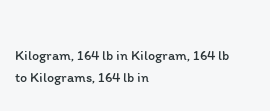Kilogram, 164 lb in Kilogram, 164 lb to Kilograms, 164 lb in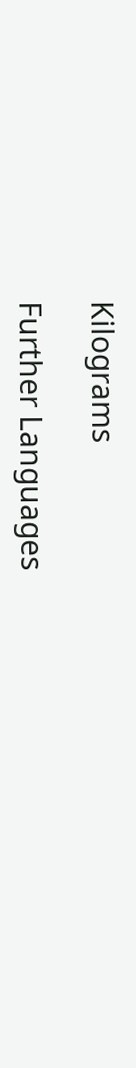Kilograms

Further Languages